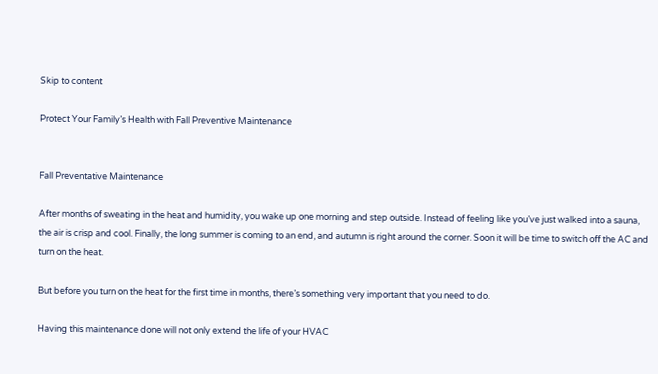Skip to content

Protect Your Family’s Health with Fall Preventive Maintenance


Fall Preventative Maintenance

After months of sweating in the heat and humidity, you wake up one morning and step outside. Instead of feeling like you’ve just walked into a sauna, the air is crisp and cool. Finally, the long summer is coming to an end, and autumn is right around the corner. Soon it will be time to switch off the AC and turn on the heat.

But before you turn on the heat for the first time in months, there’s something very important that you need to do.

Having this maintenance done will not only extend the life of your HVAC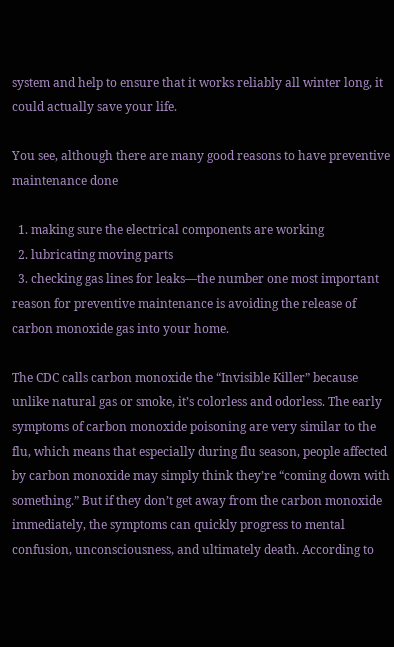system and help to ensure that it works reliably all winter long, it could actually save your life.

You see, although there are many good reasons to have preventive maintenance done

  1. making sure the electrical components are working
  2. lubricating moving parts
  3. checking gas lines for leaks—the number one most important reason for preventive maintenance is avoiding the release of carbon monoxide gas into your home.

The CDC calls carbon monoxide the “Invisible Killer” because unlike natural gas or smoke, it’s colorless and odorless. The early symptoms of carbon monoxide poisoning are very similar to the flu, which means that especially during flu season, people affected by carbon monoxide may simply think they’re “coming down with something.” But if they don’t get away from the carbon monoxide immediately, the symptoms can quickly progress to mental confusion, unconsciousness, and ultimately death. According to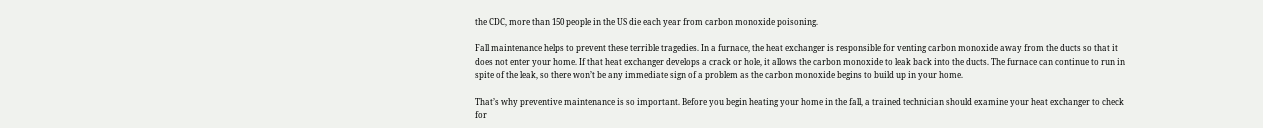the CDC, more than 150 people in the US die each year from carbon monoxide poisoning.

Fall maintenance helps to prevent these terrible tragedies. In a furnace, the heat exchanger is responsible for venting carbon monoxide away from the ducts so that it does not enter your home. If that heat exchanger develops a crack or hole, it allows the carbon monoxide to leak back into the ducts. The furnace can continue to run in spite of the leak, so there won’t be any immediate sign of a problem as the carbon monoxide begins to build up in your home.

That’s why preventive maintenance is so important. Before you begin heating your home in the fall, a trained technician should examine your heat exchanger to check for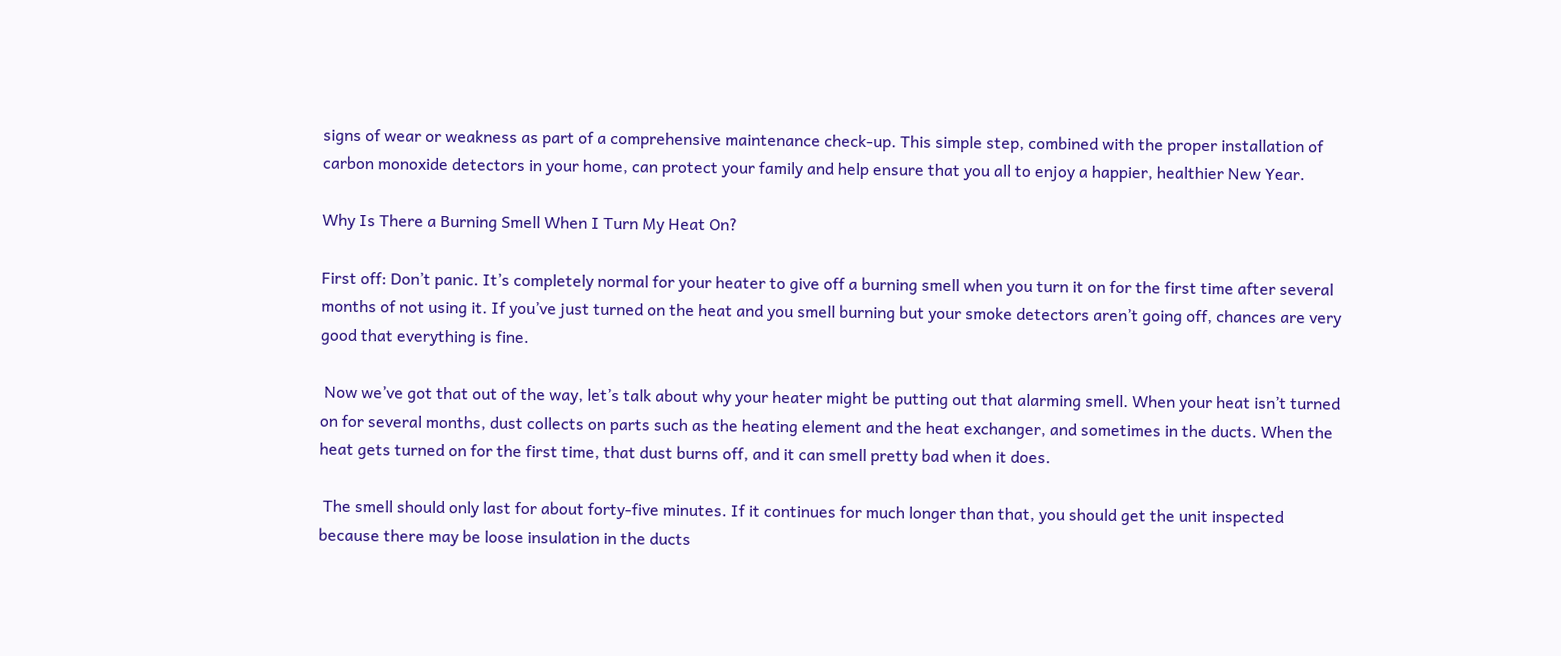signs of wear or weakness as part of a comprehensive maintenance check-up. This simple step, combined with the proper installation of carbon monoxide detectors in your home, can protect your family and help ensure that you all to enjoy a happier, healthier New Year.

Why Is There a Burning Smell When I Turn My Heat On?

First off: Don’t panic. It’s completely normal for your heater to give off a burning smell when you turn it on for the first time after several months of not using it. If you’ve just turned on the heat and you smell burning but your smoke detectors aren’t going off, chances are very good that everything is fine.

 Now we’ve got that out of the way, let’s talk about why your heater might be putting out that alarming smell. When your heat isn’t turned on for several months, dust collects on parts such as the heating element and the heat exchanger, and sometimes in the ducts. When the heat gets turned on for the first time, that dust burns off, and it can smell pretty bad when it does.

 The smell should only last for about forty-five minutes. If it continues for much longer than that, you should get the unit inspected because there may be loose insulation in the ducts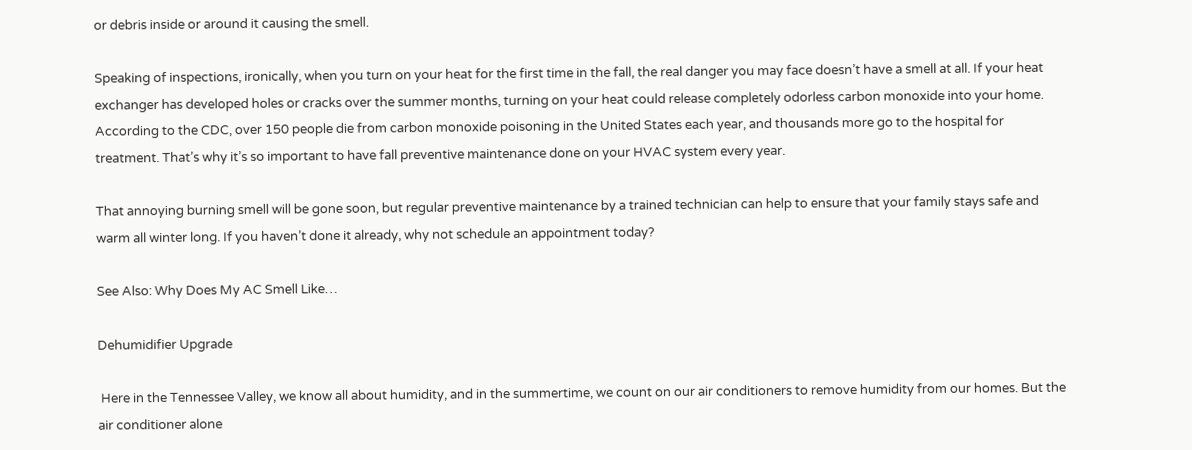or debris inside or around it causing the smell.

Speaking of inspections, ironically, when you turn on your heat for the first time in the fall, the real danger you may face doesn’t have a smell at all. If your heat exchanger has developed holes or cracks over the summer months, turning on your heat could release completely odorless carbon monoxide into your home. According to the CDC, over 150 people die from carbon monoxide poisoning in the United States each year, and thousands more go to the hospital for treatment. That’s why it’s so important to have fall preventive maintenance done on your HVAC system every year.

That annoying burning smell will be gone soon, but regular preventive maintenance by a trained technician can help to ensure that your family stays safe and warm all winter long. If you haven’t done it already, why not schedule an appointment today?

See Also: Why Does My AC Smell Like…

Dehumidifier Upgrade

 Here in the Tennessee Valley, we know all about humidity, and in the summertime, we count on our air conditioners to remove humidity from our homes. But the air conditioner alone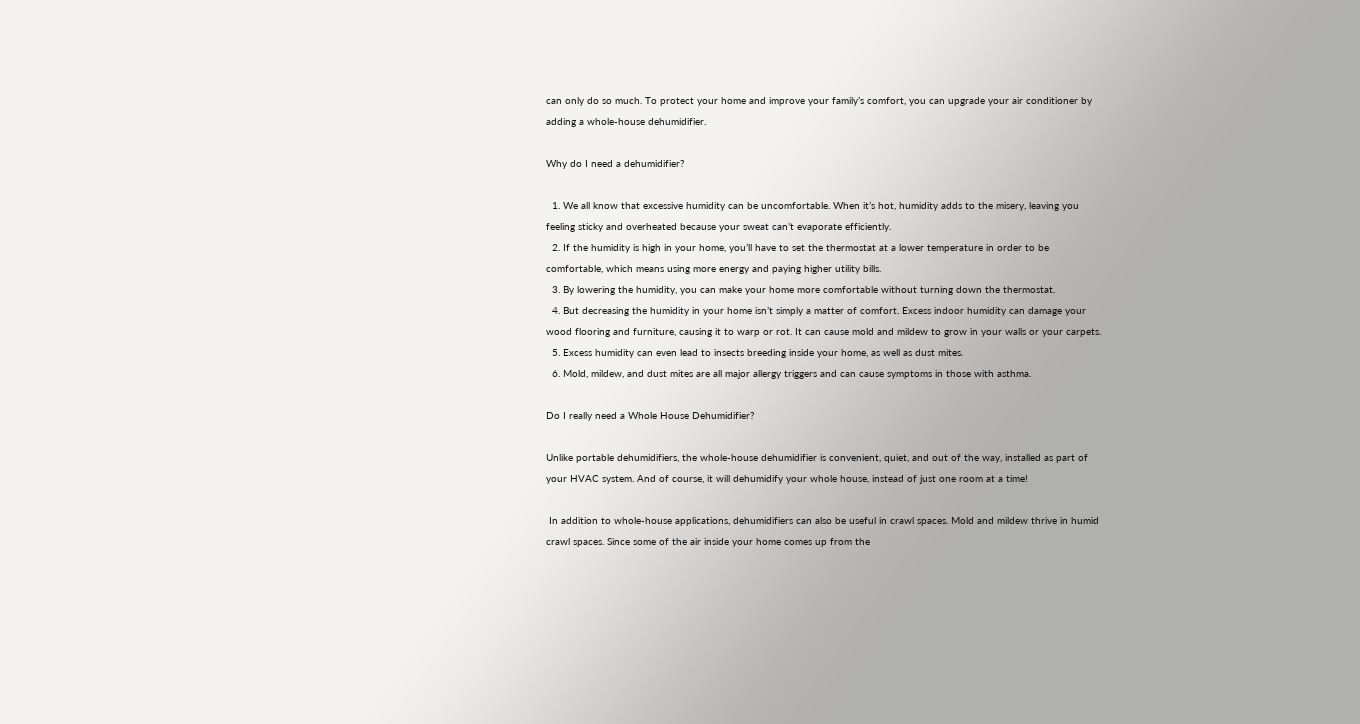can only do so much. To protect your home and improve your family’s comfort, you can upgrade your air conditioner by adding a whole-house dehumidifier.

Why do I need a dehumidifier?

  1. We all know that excessive humidity can be uncomfortable. When it’s hot, humidity adds to the misery, leaving you feeling sticky and overheated because your sweat can’t evaporate efficiently.
  2. If the humidity is high in your home, you’ll have to set the thermostat at a lower temperature in order to be comfortable, which means using more energy and paying higher utility bills.
  3. By lowering the humidity, you can make your home more comfortable without turning down the thermostat.
  4. But decreasing the humidity in your home isn’t simply a matter of comfort. Excess indoor humidity can damage your wood flooring and furniture, causing it to warp or rot. It can cause mold and mildew to grow in your walls or your carpets.
  5. Excess humidity can even lead to insects breeding inside your home, as well as dust mites.
  6. Mold, mildew, and dust mites are all major allergy triggers and can cause symptoms in those with asthma.

Do I really need a Whole House Dehumidifier?

Unlike portable dehumidifiers, the whole-house dehumidifier is convenient, quiet, and out of the way, installed as part of your HVAC system. And of course, it will dehumidify your whole house, instead of just one room at a time!

 In addition to whole-house applications, dehumidifiers can also be useful in crawl spaces. Mold and mildew thrive in humid crawl spaces. Since some of the air inside your home comes up from the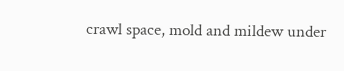crawl space, mold and mildew under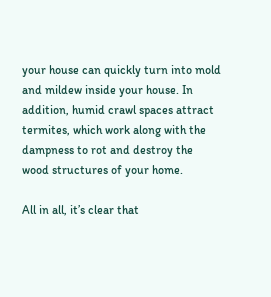your house can quickly turn into mold and mildew inside your house. In addition, humid crawl spaces attract termites, which work along with the dampness to rot and destroy the wood structures of your home.

All in all, it’s clear that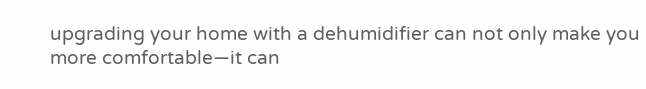upgrading your home with a dehumidifier can not only make you more comfortable—it can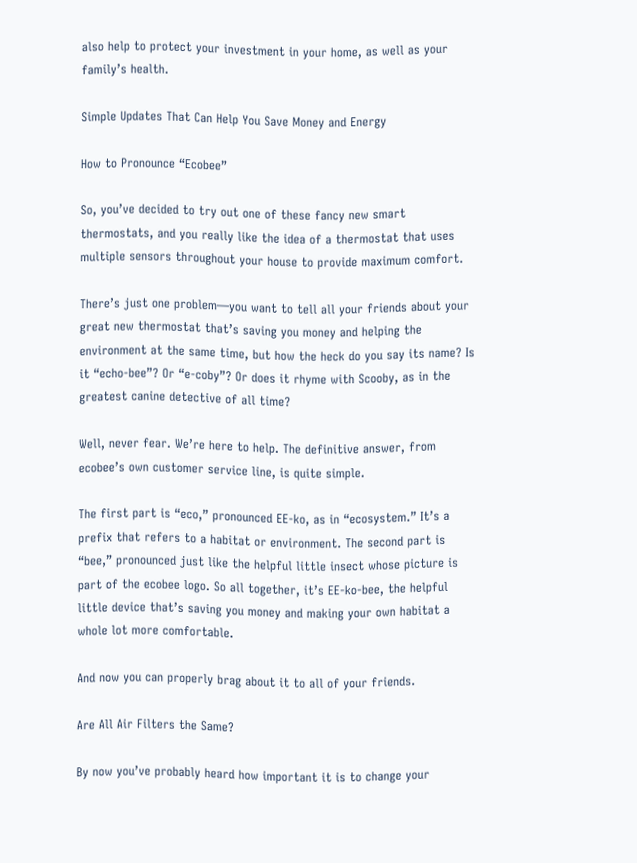also help to protect your investment in your home, as well as your family’s health.

Simple Updates That Can Help You Save Money and Energy

How to Pronounce “Ecobee”

So, you’ve decided to try out one of these fancy new smart thermostats, and you really like the idea of a thermostat that uses multiple sensors throughout your house to provide maximum comfort.

There’s just one problem—you want to tell all your friends about your great new thermostat that’s saving you money and helping the environment at the same time, but how the heck do you say its name? Is it “echo-bee”? Or “e-coby”? Or does it rhyme with Scooby, as in the greatest canine detective of all time?

Well, never fear. We’re here to help. The definitive answer, from ecobee’s own customer service line, is quite simple.

The first part is “eco,” pronounced EE-ko, as in “ecosystem.” It’s a prefix that refers to a habitat or environment. The second part is “bee,” pronounced just like the helpful little insect whose picture is part of the ecobee logo. So all together, it’s EE-ko-bee, the helpful little device that’s saving you money and making your own habitat a whole lot more comfortable.

And now you can properly brag about it to all of your friends.

Are All Air Filters the Same?

By now you’ve probably heard how important it is to change your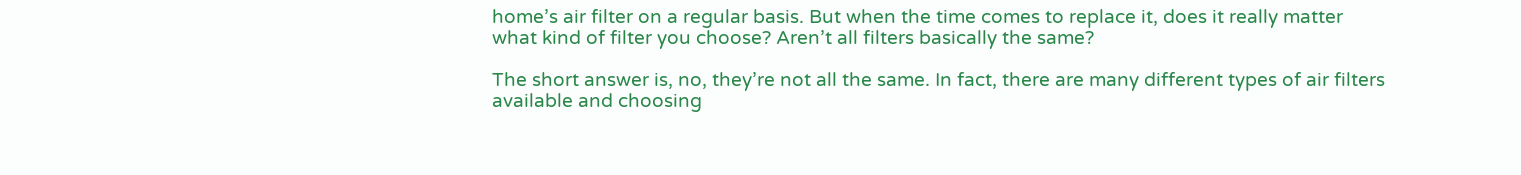home’s air filter on a regular basis. But when the time comes to replace it, does it really matter what kind of filter you choose? Aren’t all filters basically the same?

The short answer is, no, they’re not all the same. In fact, there are many different types of air filters available and choosing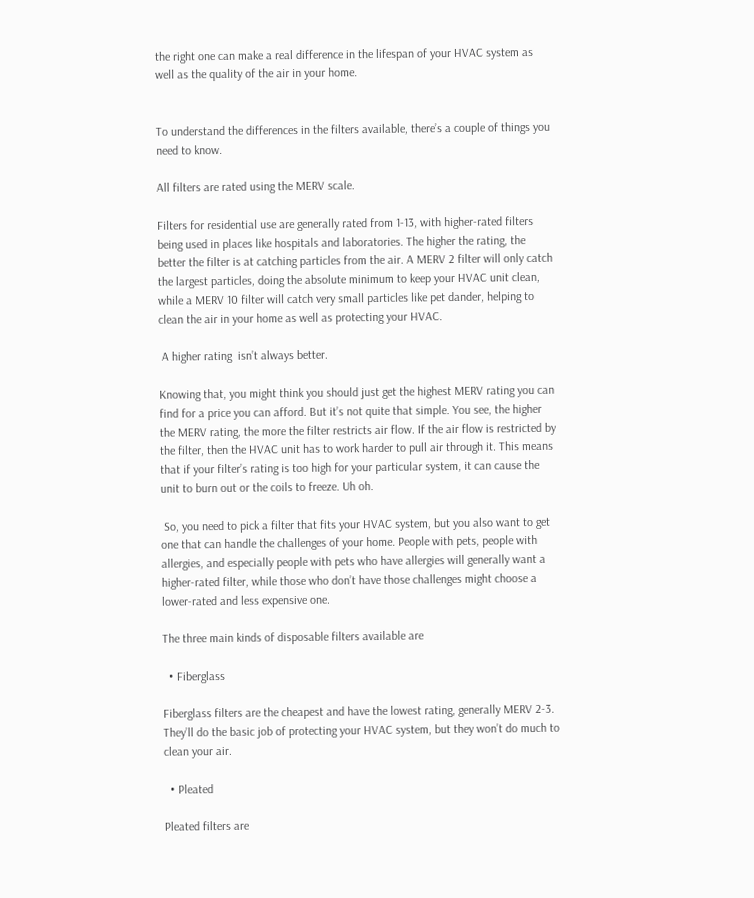the right one can make a real difference in the lifespan of your HVAC system as well as the quality of the air in your home.


To understand the differences in the filters available, there’s a couple of things you need to know.

All filters are rated using the MERV scale.

Filters for residential use are generally rated from 1-13, with higher-rated filters being used in places like hospitals and laboratories. The higher the rating, the better the filter is at catching particles from the air. A MERV 2 filter will only catch the largest particles, doing the absolute minimum to keep your HVAC unit clean, while a MERV 10 filter will catch very small particles like pet dander, helping to clean the air in your home as well as protecting your HVAC.

 A higher rating  isn’t always better.

Knowing that, you might think you should just get the highest MERV rating you can find for a price you can afford. But it’s not quite that simple. You see, the higher the MERV rating, the more the filter restricts air flow. If the air flow is restricted by the filter, then the HVAC unit has to work harder to pull air through it. This means that if your filter’s rating is too high for your particular system, it can cause the unit to burn out or the coils to freeze. Uh oh.

 So, you need to pick a filter that fits your HVAC system, but you also want to get one that can handle the challenges of your home. People with pets, people with allergies, and especially people with pets who have allergies will generally want a higher-rated filter, while those who don’t have those challenges might choose a lower-rated and less expensive one.

The three main kinds of disposable filters available are

  • Fiberglass

Fiberglass filters are the cheapest and have the lowest rating, generally MERV 2-3. They’ll do the basic job of protecting your HVAC system, but they won’t do much to clean your air.

  • Pleated

Pleated filters are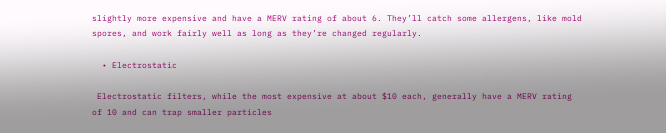slightly more expensive and have a MERV rating of about 6. They’ll catch some allergens, like mold spores, and work fairly well as long as they’re changed regularly.

  • Electrostatic

 Electrostatic filters, while the most expensive at about $10 each, generally have a MERV rating of 10 and can trap smaller particles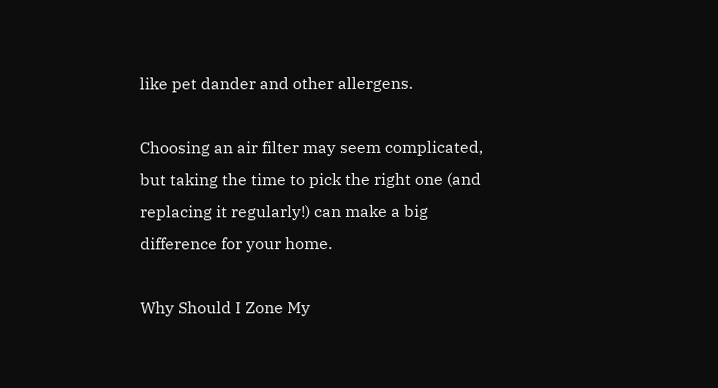like pet dander and other allergens.

Choosing an air filter may seem complicated, but taking the time to pick the right one (and replacing it regularly!) can make a big difference for your home.

Why Should I Zone My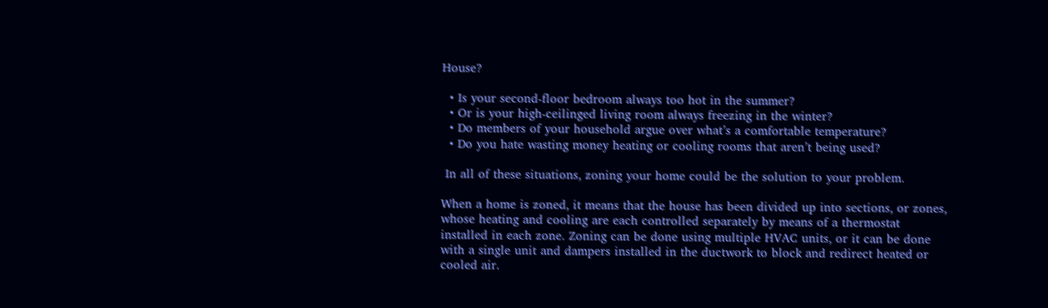House?

  • Is your second-floor bedroom always too hot in the summer?
  • Or is your high-ceilinged living room always freezing in the winter?
  • Do members of your household argue over what’s a comfortable temperature?
  • Do you hate wasting money heating or cooling rooms that aren’t being used?

 In all of these situations, zoning your home could be the solution to your problem.

When a home is zoned, it means that the house has been divided up into sections, or zones, whose heating and cooling are each controlled separately by means of a thermostat installed in each zone. Zoning can be done using multiple HVAC units, or it can be done with a single unit and dampers installed in the ductwork to block and redirect heated or cooled air.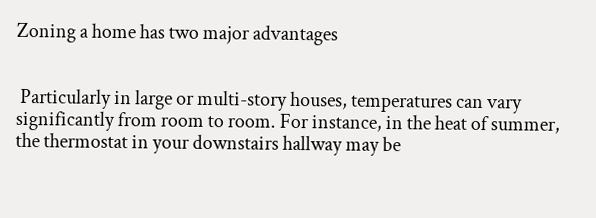Zoning a home has two major advantages


 Particularly in large or multi-story houses, temperatures can vary significantly from room to room. For instance, in the heat of summer, the thermostat in your downstairs hallway may be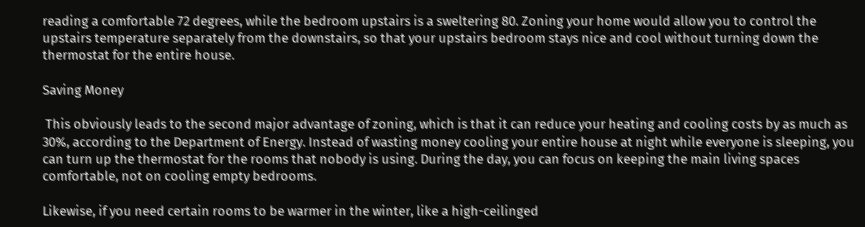reading a comfortable 72 degrees, while the bedroom upstairs is a sweltering 80. Zoning your home would allow you to control the upstairs temperature separately from the downstairs, so that your upstairs bedroom stays nice and cool without turning down the thermostat for the entire house.

Saving Money

 This obviously leads to the second major advantage of zoning, which is that it can reduce your heating and cooling costs by as much as 30%, according to the Department of Energy. Instead of wasting money cooling your entire house at night while everyone is sleeping, you can turn up the thermostat for the rooms that nobody is using. During the day, you can focus on keeping the main living spaces comfortable, not on cooling empty bedrooms.

Likewise, if you need certain rooms to be warmer in the winter, like a high-ceilinged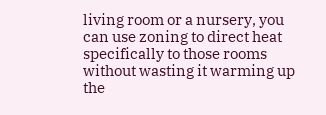living room or a nursery, you can use zoning to direct heat specifically to those rooms without wasting it warming up the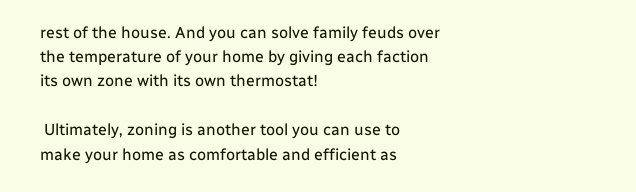rest of the house. And you can solve family feuds over the temperature of your home by giving each faction its own zone with its own thermostat!

 Ultimately, zoning is another tool you can use to make your home as comfortable and efficient as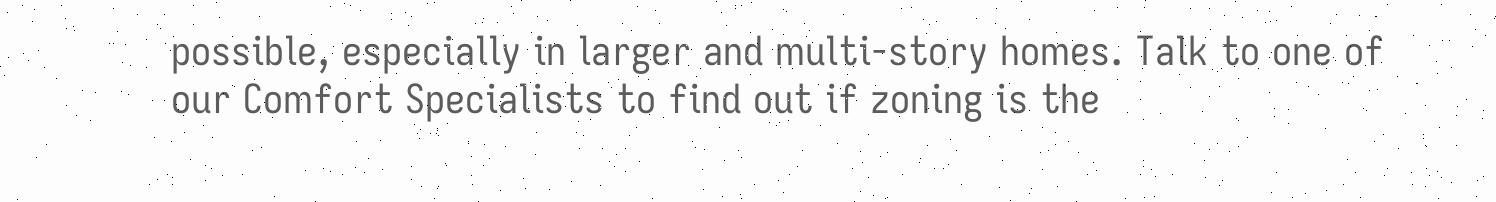possible, especially in larger and multi-story homes. Talk to one of our Comfort Specialists to find out if zoning is the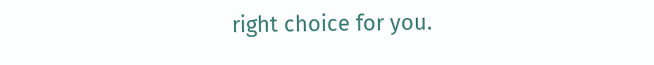right choice for you.